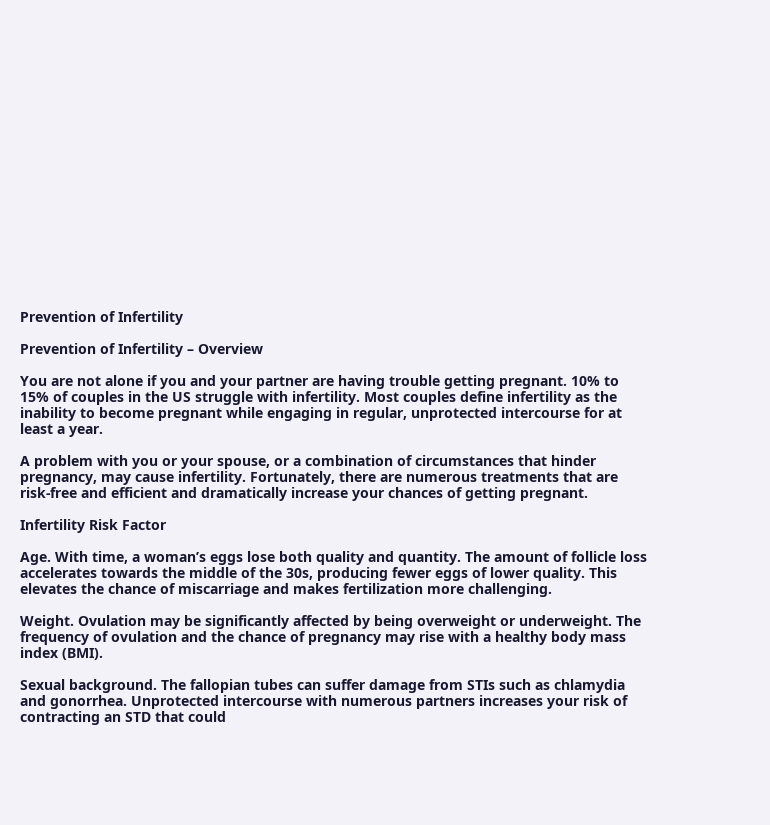Prevention of Infertility

Prevention of Infertility – Overview

You are not alone if you and your partner are having trouble getting pregnant. 10% to 15% of couples in the US struggle with infertility. Most couples define infertility as the inability to become pregnant while engaging in regular, unprotected intercourse for at least a year.

A problem with you or your spouse, or a combination of circumstances that hinder pregnancy, may cause infertility. Fortunately, there are numerous treatments that are risk-free and efficient and dramatically increase your chances of getting pregnant.

Infertility Risk Factor

Age. With time, a woman’s eggs lose both quality and quantity. The amount of follicle loss accelerates towards the middle of the 30s, producing fewer eggs of lower quality. This elevates the chance of miscarriage and makes fertilization more challenging.

Weight. Ovulation may be significantly affected by being overweight or underweight. The frequency of ovulation and the chance of pregnancy may rise with a healthy body mass index (BMI).

Sexual background. The fallopian tubes can suffer damage from STIs such as chlamydia and gonorrhea. Unprotected intercourse with numerous partners increases your risk of contracting an STD that could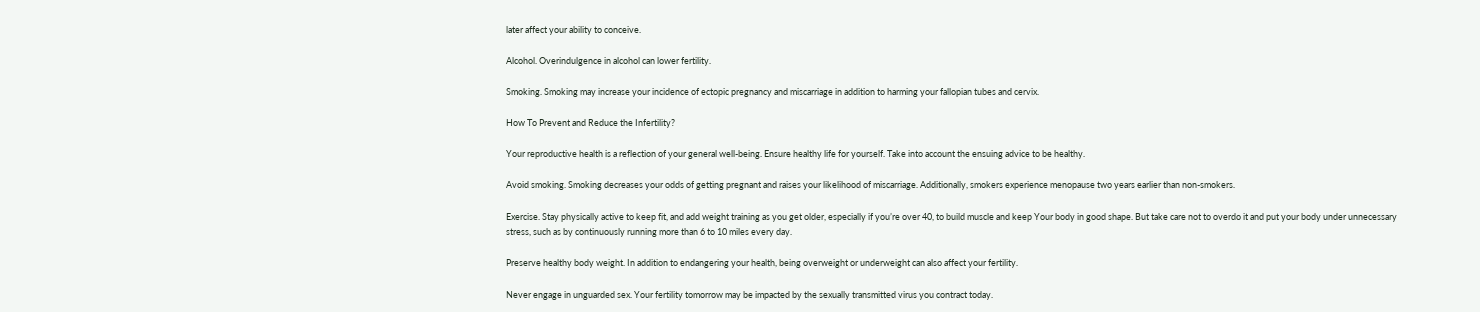later affect your ability to conceive.

Alcohol. Overindulgence in alcohol can lower fertility.

Smoking. Smoking may increase your incidence of ectopic pregnancy and miscarriage in addition to harming your fallopian tubes and cervix.

How To Prevent and Reduce the Infertility?

Your reproductive health is a reflection of your general well-being. Ensure healthy life for yourself. Take into account the ensuing advice to be healthy.

Avoid smoking. Smoking decreases your odds of getting pregnant and raises your likelihood of miscarriage. Additionally, smokers experience menopause two years earlier than non-smokers.

Exercise. Stay physically active to keep fit, and add weight training as you get older, especially if you’re over 40, to build muscle and keep Your body in good shape. But take care not to overdo it and put your body under unnecessary stress, such as by continuously running more than 6 to 10 miles every day.

Preserve healthy body weight. In addition to endangering your health, being overweight or underweight can also affect your fertility.

Never engage in unguarded sex. Your fertility tomorrow may be impacted by the sexually transmitted virus you contract today.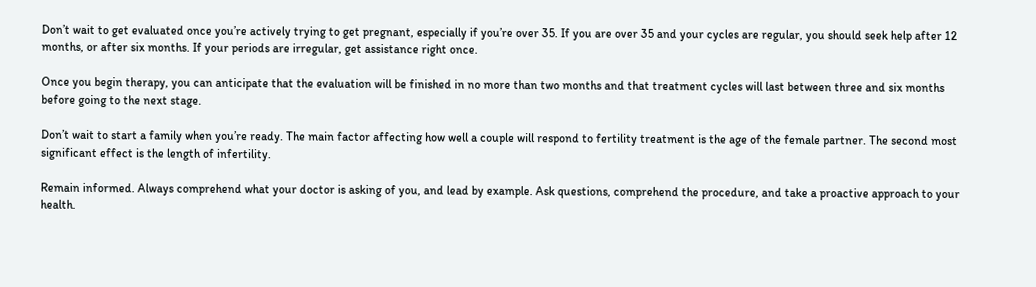Don’t wait to get evaluated once you’re actively trying to get pregnant, especially if you’re over 35. If you are over 35 and your cycles are regular, you should seek help after 12 months, or after six months. If your periods are irregular, get assistance right once.

Once you begin therapy, you can anticipate that the evaluation will be finished in no more than two months and that treatment cycles will last between three and six months before going to the next stage.

Don’t wait to start a family when you’re ready. The main factor affecting how well a couple will respond to fertility treatment is the age of the female partner. The second most significant effect is the length of infertility.

Remain informed. Always comprehend what your doctor is asking of you, and lead by example. Ask questions, comprehend the procedure, and take a proactive approach to your health.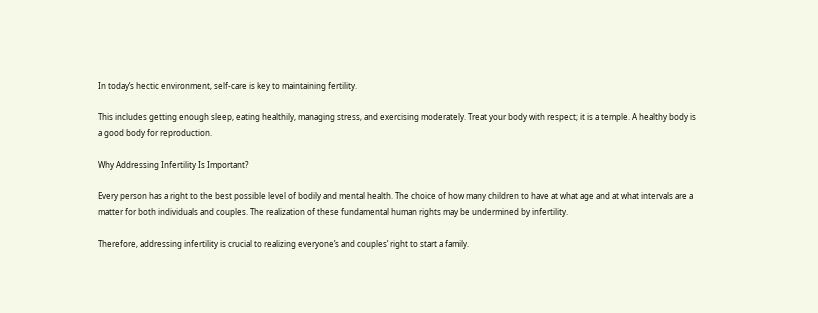In today’s hectic environment, self-care is key to maintaining fertility.

This includes getting enough sleep, eating healthily, managing stress, and exercising moderately. Treat your body with respect; it is a temple. A healthy body is a good body for reproduction.

Why Addressing Infertility Is Important?

Every person has a right to the best possible level of bodily and mental health. The choice of how many children to have at what age and at what intervals are a matter for both individuals and couples. The realization of these fundamental human rights may be undermined by infertility.

Therefore, addressing infertility is crucial to realizing everyone’s and couples’ right to start a family.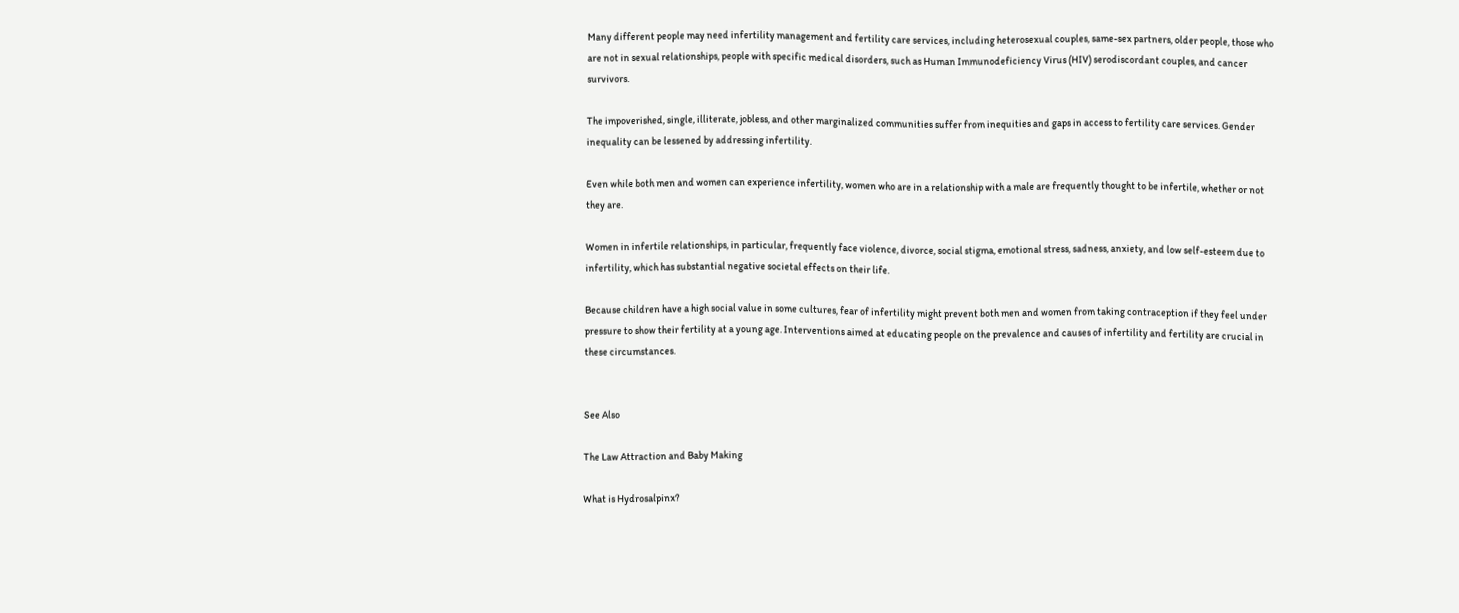Many different people may need infertility management and fertility care services, including heterosexual couples, same-sex partners, older people, those who are not in sexual relationships, people with specific medical disorders, such as Human Immunodeficiency Virus (HIV) serodiscordant couples, and cancer survivors.

The impoverished, single, illiterate, jobless, and other marginalized communities suffer from inequities and gaps in access to fertility care services. Gender inequality can be lessened by addressing infertility.

Even while both men and women can experience infertility, women who are in a relationship with a male are frequently thought to be infertile, whether or not they are.

Women in infertile relationships, in particular, frequently face violence, divorce, social stigma, emotional stress, sadness, anxiety, and low self-esteem due to infertility, which has substantial negative societal effects on their life.

Because children have a high social value in some cultures, fear of infertility might prevent both men and women from taking contraception if they feel under pressure to show their fertility at a young age. Interventions aimed at educating people on the prevalence and causes of infertility and fertility are crucial in these circumstances.


See Also

The Law Attraction and Baby Making

What is Hydrosalpinx?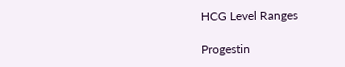HCG Level Ranges

Progestin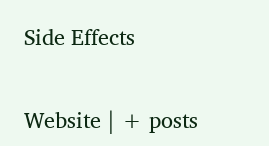Side Effects

Website | + posts